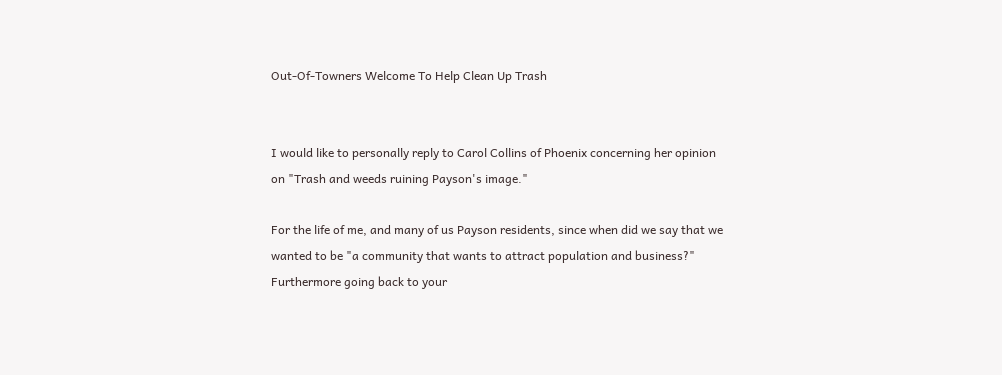Out-Of-Towners Welcome To Help Clean Up Trash


I would like to personally reply to Carol Collins of Phoenix concerning her opinion on "Trash and weeds ruining Payson's image."

For the life of me, and many of us Payson residents, since when did we say that we wanted to be "a community that wants to attract population and business?" Furthermore going back to your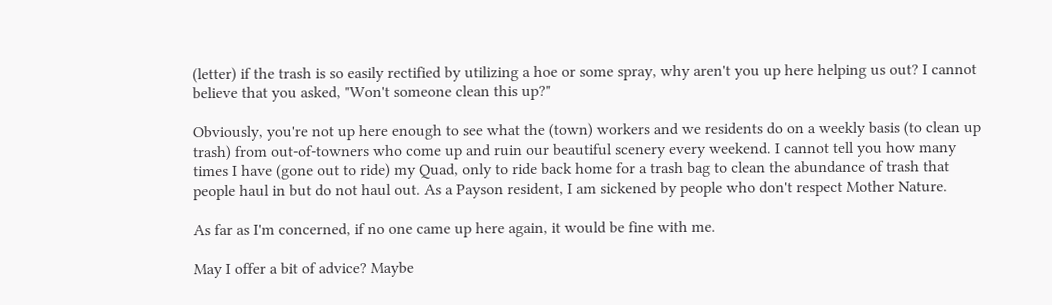(letter) if the trash is so easily rectified by utilizing a hoe or some spray, why aren't you up here helping us out? I cannot believe that you asked, "Won't someone clean this up?"

Obviously, you're not up here enough to see what the (town) workers and we residents do on a weekly basis (to clean up trash) from out-of-towners who come up and ruin our beautiful scenery every weekend. I cannot tell you how many times I have (gone out to ride) my Quad, only to ride back home for a trash bag to clean the abundance of trash that people haul in but do not haul out. As a Payson resident, I am sickened by people who don't respect Mother Nature.

As far as I'm concerned, if no one came up here again, it would be fine with me.

May I offer a bit of advice? Maybe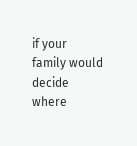if your family would decide where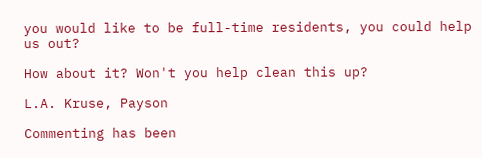you would like to be full-time residents, you could help us out?

How about it? Won't you help clean this up?

L.A. Kruse, Payson

Commenting has been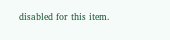disabled for this item.